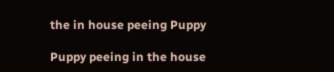the in house peeing Puppy

Puppy peeing in the house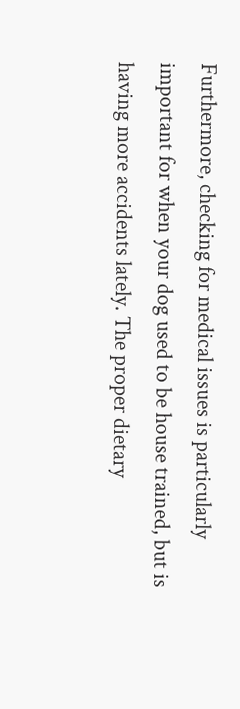Furthermore, checking for medical issues is particularly important for when your dog used to be house trained, but is having more accidents lately. The proper dietary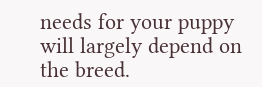needs for your puppy will largely depend on the breed.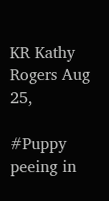KR Kathy Rogers Aug 25,

#Puppy peeing in